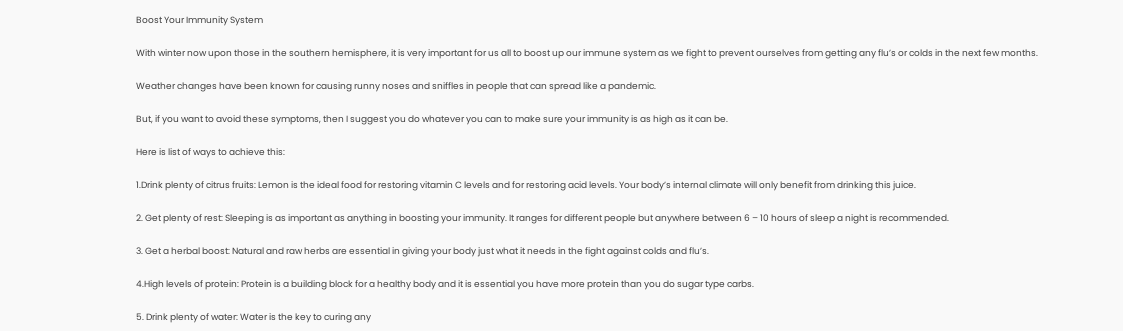Boost Your Immunity System

With winter now upon those in the southern hemisphere, it is very important for us all to boost up our immune system as we fight to prevent ourselves from getting any flu’s or colds in the next few months.

Weather changes have been known for causing runny noses and sniffles in people that can spread like a pandemic.

But, if you want to avoid these symptoms, then I suggest you do whatever you can to make sure your immunity is as high as it can be.

Here is list of ways to achieve this:

1.Drink plenty of citrus fruits: Lemon is the ideal food for restoring vitamin C levels and for restoring acid levels. Your body’s internal climate will only benefit from drinking this juice.

2. Get plenty of rest: Sleeping is as important as anything in boosting your immunity. It ranges for different people but anywhere between 6 – 10 hours of sleep a night is recommended.

3. Get a herbal boost: Natural and raw herbs are essential in giving your body just what it needs in the fight against colds and flu’s.

4.High levels of protein: Protein is a building block for a healthy body and it is essential you have more protein than you do sugar type carbs.

5. Drink plenty of water: Water is the key to curing any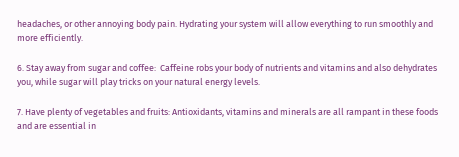headaches, or other annoying body pain. Hydrating your system will allow everything to run smoothly and more efficiently.

6. Stay away from sugar and coffee:  Caffeine robs your body of nutrients and vitamins and also dehydrates you, while sugar will play tricks on your natural energy levels.

7. Have plenty of vegetables and fruits: Antioxidants, vitamins and minerals are all rampant in these foods and are essential in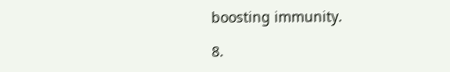boosting immunity.

8.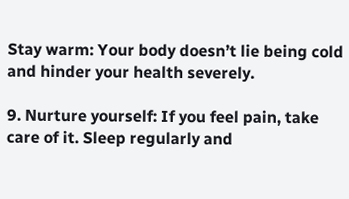Stay warm: Your body doesn’t lie being cold and hinder your health severely.

9. Nurture yourself: If you feel pain, take care of it. Sleep regularly and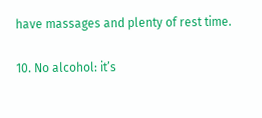have massages and plenty of rest time.

10. No alcohol: it’s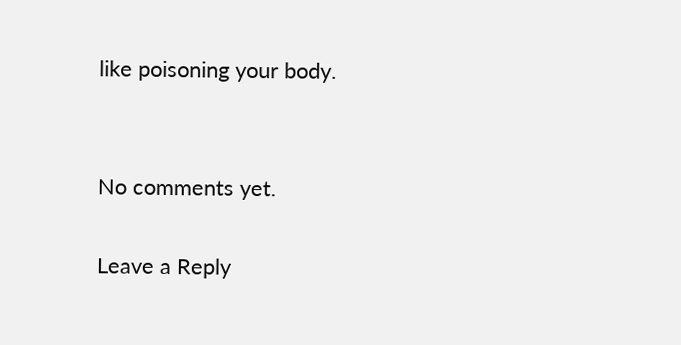like poisoning your body.


No comments yet.

Leave a Reply